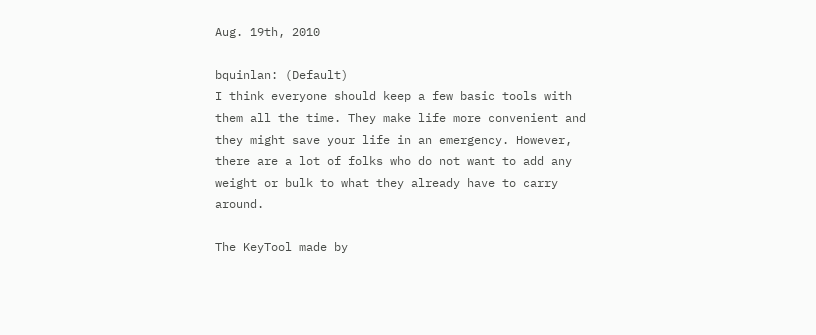Aug. 19th, 2010

bquinlan: (Default)
I think everyone should keep a few basic tools with them all the time. They make life more convenient and they might save your life in an emergency. However, there are a lot of folks who do not want to add any weight or bulk to what they already have to carry around.

The KeyTool made by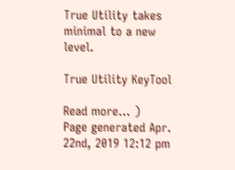True Utility takes minimal to a new level.

True Utility KeyTool

Read more... )
Page generated Apr. 22nd, 2019 12:12 pm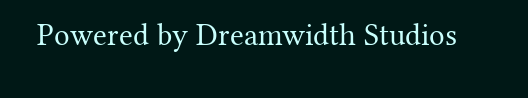Powered by Dreamwidth Studios